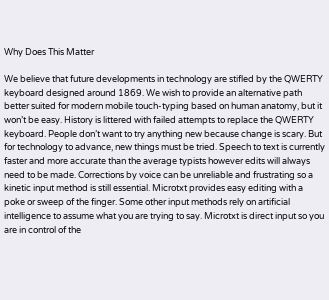Why Does This Matter

We believe that future developments in technology are stifled by the QWERTY keyboard designed around 1869. We wish to provide an alternative path better suited for modern mobile touch-typing based on human anatomy, but it won’t be easy. History is littered with failed attempts to replace the QWERTY keyboard. People don’t want to try anything new because change is scary. But for technology to advance, new things must be tried. Speech to text is currently faster and more accurate than the average typists however edits will always need to be made. Corrections by voice can be unreliable and frustrating so a kinetic input method is still essential. Microtxt provides easy editing with a poke or sweep of the finger. Some other input methods rely on artificial intelligence to assume what you are trying to say. Microtxt is direct input so you are in control of the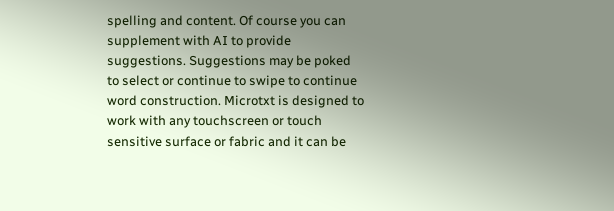spelling and content. Of course you can supplement with AI to provide suggestions. Suggestions may be poked to select or continue to swipe to continue word construction. Microtxt is designed to work with any touchscreen or touch sensitive surface or fabric and it can be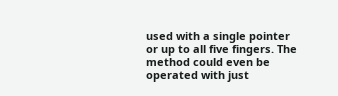used with a single pointer or up to all five fingers. The method could even be operated with just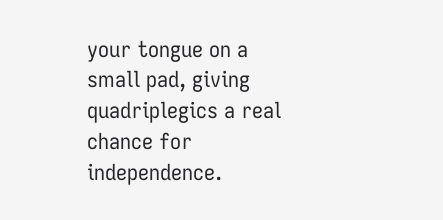your tongue on a small pad, giving quadriplegics a real chance for independence.